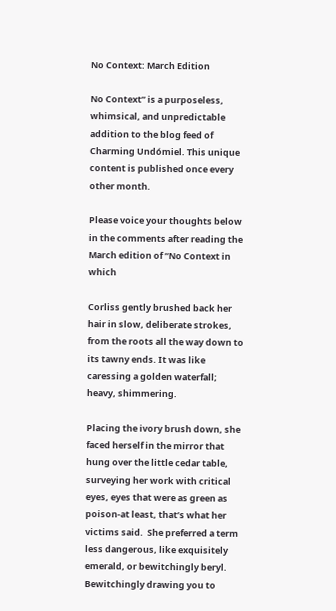No Context: March Edition

No Context” is a purposeless, whimsical, and unpredictable addition to the blog feed of Charming Undómiel. This unique content is published once every other month.

Please voice your thoughts below in the comments after reading the March edition of “No Context in which

Corliss gently brushed back her hair in slow, deliberate strokes, from the roots all the way down to its tawny ends. It was like caressing a golden waterfall; heavy, shimmering.

Placing the ivory brush down, she faced herself in the mirror that hung over the little cedar table, surveying her work with critical eyes, eyes that were as green as poison-at least, that’s what her victims said.  She preferred a term less dangerous, like exquisitely emerald, or bewitchingly beryl. Bewitchingly drawing you to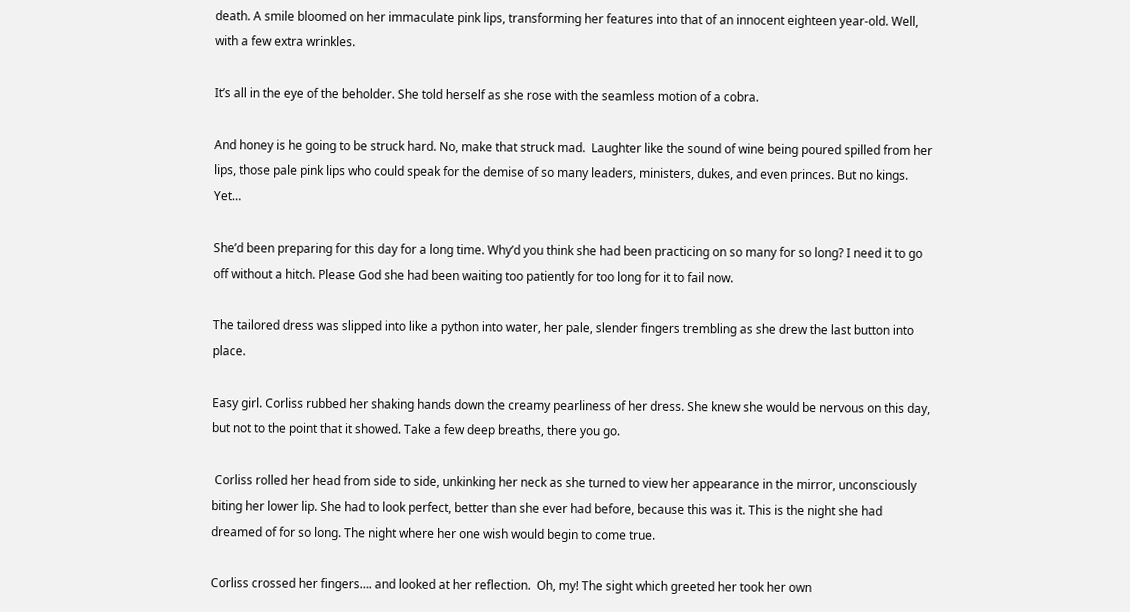death. A smile bloomed on her immaculate pink lips, transforming her features into that of an innocent eighteen year-old. Well, with a few extra wrinkles.

It’s all in the eye of the beholder. She told herself as she rose with the seamless motion of a cobra.

And honey is he going to be struck hard. No, make that struck mad.  Laughter like the sound of wine being poured spilled from her lips, those pale pink lips who could speak for the demise of so many leaders, ministers, dukes, and even princes. But no kings. Yet…

She’d been preparing for this day for a long time. Why’d you think she had been practicing on so many for so long? I need it to go off without a hitch. Please God she had been waiting too patiently for too long for it to fail now.

The tailored dress was slipped into like a python into water, her pale, slender fingers trembling as she drew the last button into place.

Easy girl. Corliss rubbed her shaking hands down the creamy pearliness of her dress. She knew she would be nervous on this day, but not to the point that it showed. Take a few deep breaths, there you go.

 Corliss rolled her head from side to side, unkinking her neck as she turned to view her appearance in the mirror, unconsciously biting her lower lip. She had to look perfect, better than she ever had before, because this was it. This is the night she had dreamed of for so long. The night where her one wish would begin to come true.

Corliss crossed her fingers…. and looked at her reflection.  Oh, my! The sight which greeted her took her own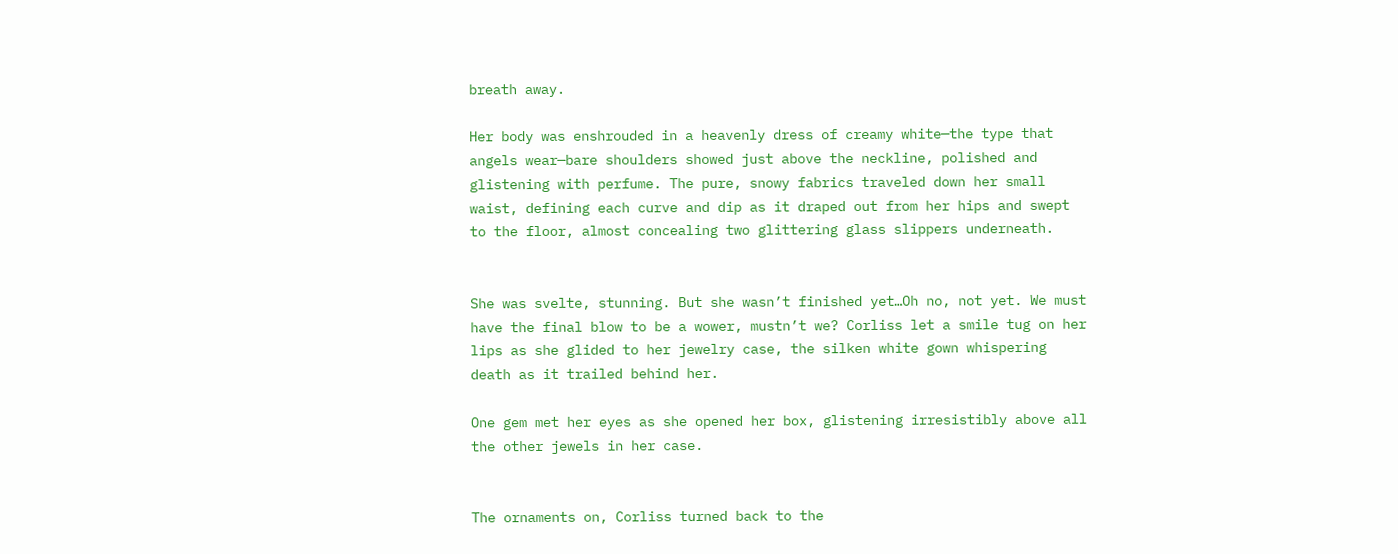breath away.

Her body was enshrouded in a heavenly dress of creamy white—the type that angels wear—bare shoulders showed just above the neckline, polished and glistening with perfume. The pure, snowy fabrics traveled down her small waist, defining each curve and dip as it draped out from her hips and swept to the floor, almost concealing two glittering glass slippers underneath.


She was svelte, stunning. But she wasn’t finished yet…Oh no, not yet. We must have the final blow to be a wower, mustn’t we? Corliss let a smile tug on her lips as she glided to her jewelry case, the silken white gown whispering death as it trailed behind her.

One gem met her eyes as she opened her box, glistening irresistibly above all the other jewels in her case.


The ornaments on, Corliss turned back to the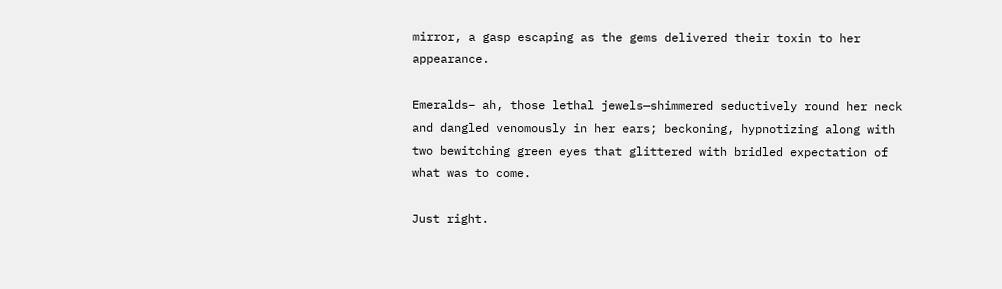mirror, a gasp escaping as the gems delivered their toxin to her appearance.

Emeralds– ah, those lethal jewels—shimmered seductively round her neck and dangled venomously in her ears; beckoning, hypnotizing along with two bewitching green eyes that glittered with bridled expectation of what was to come.

Just right.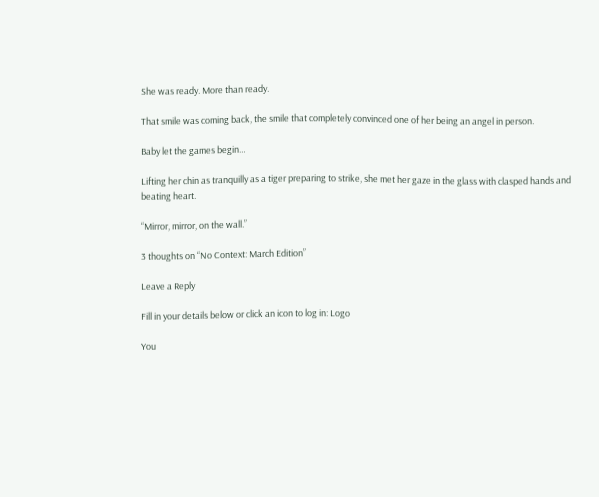She was ready. More than ready.

That smile was coming back, the smile that completely convinced one of her being an angel in person.

Baby let the games begin…

Lifting her chin as tranquilly as a tiger preparing to strike, she met her gaze in the glass with clasped hands and beating heart.

“Mirror, mirror, on the wall.”

3 thoughts on “No Context: March Edition”

Leave a Reply

Fill in your details below or click an icon to log in: Logo

You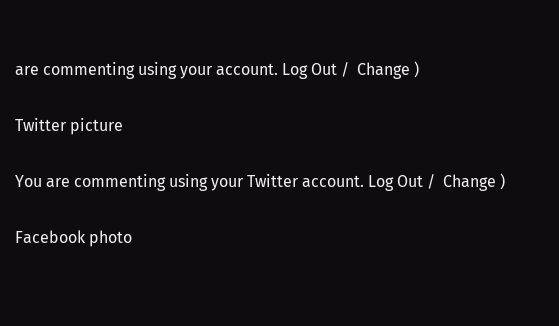are commenting using your account. Log Out /  Change )

Twitter picture

You are commenting using your Twitter account. Log Out /  Change )

Facebook photo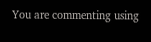You are commenting using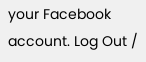your Facebook account. Log Out /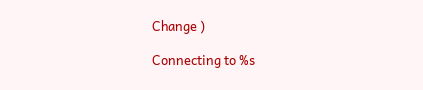Change )

Connecting to %s